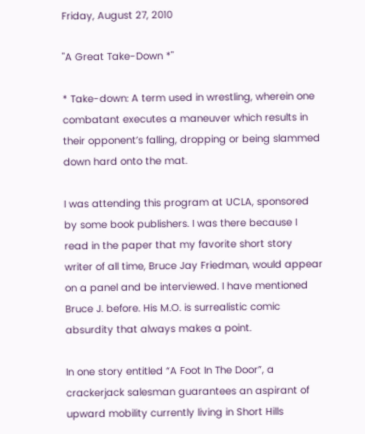Friday, August 27, 2010

"A Great Take-Down *"

* Take-down: A term used in wrestling, wherein one combatant executes a maneuver which results in their opponent’s falling, dropping or being slammed down hard onto the mat.

I was attending this program at UCLA, sponsored by some book publishers. I was there because I read in the paper that my favorite short story writer of all time, Bruce Jay Friedman, would appear on a panel and be interviewed. I have mentioned Bruce J. before. His M.O. is surrealistic comic absurdity that always makes a point.

In one story entitled “A Foot In The Door”, a crackerjack salesman guarantees an aspirant of upward mobility currently living in Short Hills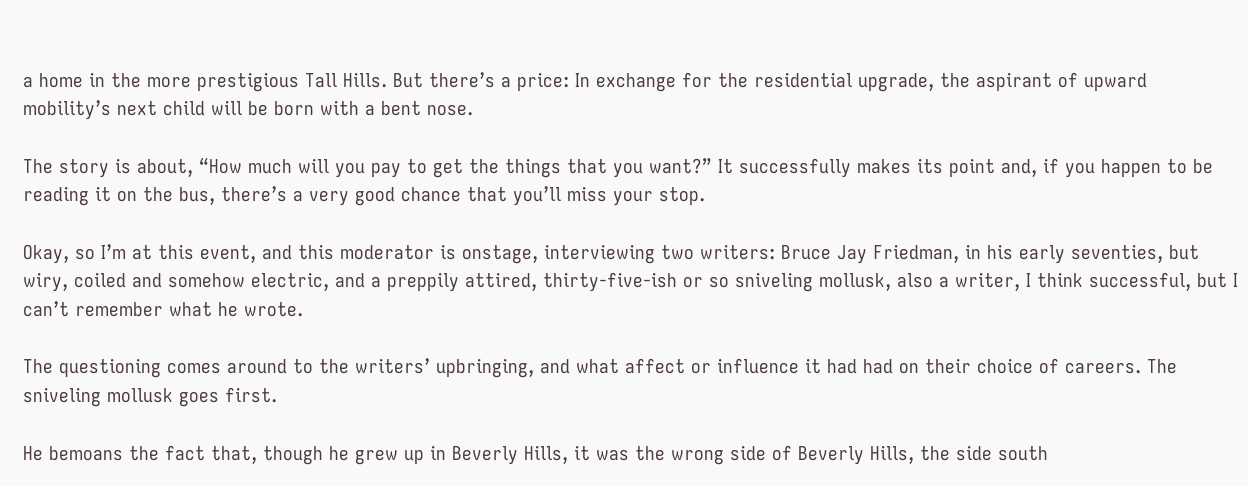a home in the more prestigious Tall Hills. But there’s a price: In exchange for the residential upgrade, the aspirant of upward mobility’s next child will be born with a bent nose.

The story is about, “How much will you pay to get the things that you want?” It successfully makes its point and, if you happen to be reading it on the bus, there’s a very good chance that you’ll miss your stop.

Okay, so I’m at this event, and this moderator is onstage, interviewing two writers: Bruce Jay Friedman, in his early seventies, but wiry, coiled and somehow electric, and a preppily attired, thirty-five-ish or so sniveling mollusk, also a writer, I think successful, but I can’t remember what he wrote.

The questioning comes around to the writers’ upbringing, and what affect or influence it had had on their choice of careers. The sniveling mollusk goes first.

He bemoans the fact that, though he grew up in Beverly Hills, it was the wrong side of Beverly Hills, the side south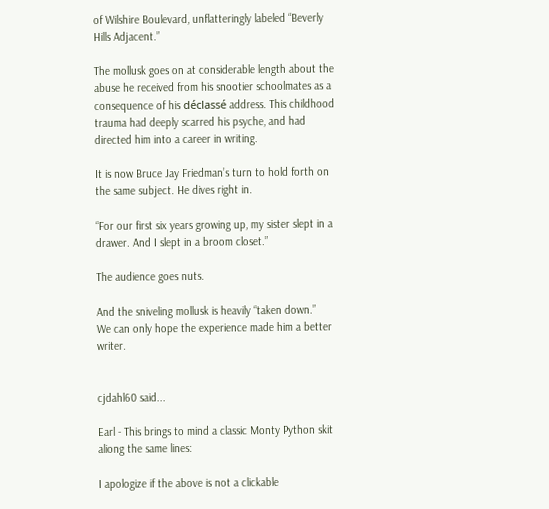of Wilshire Boulevard, unflatteringly labeled “Beverly Hills Adjacent.”

The mollusk goes on at considerable length about the abuse he received from his snootier schoolmates as a consequence of his déclassé address. This childhood trauma had deeply scarred his psyche, and had directed him into a career in writing.

It is now Bruce Jay Friedman’s turn to hold forth on the same subject. He dives right in.

“For our first six years growing up, my sister slept in a drawer. And I slept in a broom closet.”

The audience goes nuts.

And the sniveling mollusk is heavily “taken down.”
We can only hope the experience made him a better writer.


cjdahl60 said...

Earl - This brings to mind a classic Monty Python skit aliong the same lines:

I apologize if the above is not a clickable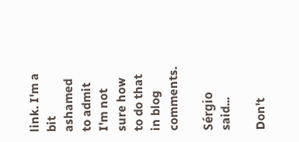link. I'm a bit ashamed to admit I'm not sure how to do that in blog comments.

Sérgio said...

Don't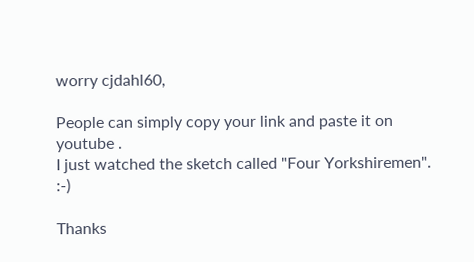worry cjdahl60,

People can simply copy your link and paste it on youtube .
I just watched the sketch called "Four Yorkshiremen". :-)

Thanks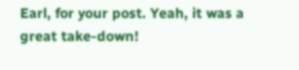Earl, for your post. Yeah, it was a great take-down!